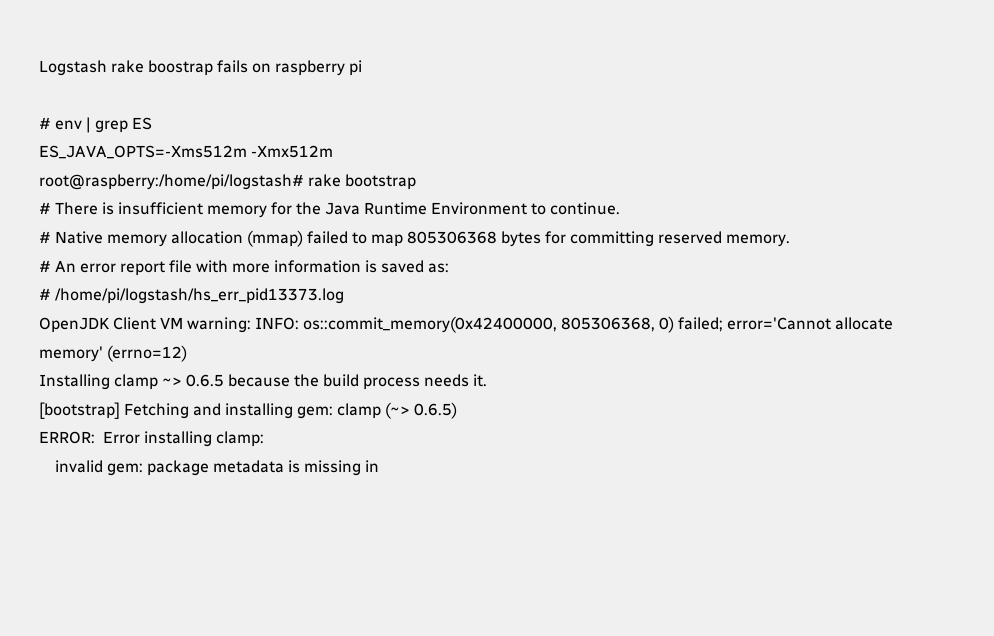Logstash rake boostrap fails on raspberry pi

# env | grep ES
ES_JAVA_OPTS=-Xms512m -Xmx512m
root@raspberry:/home/pi/logstash# rake bootstrap
# There is insufficient memory for the Java Runtime Environment to continue.
# Native memory allocation (mmap) failed to map 805306368 bytes for committing reserved memory.
# An error report file with more information is saved as:
# /home/pi/logstash/hs_err_pid13373.log
OpenJDK Client VM warning: INFO: os::commit_memory(0x42400000, 805306368, 0) failed; error='Cannot allocate memory' (errno=12)
Installing clamp ~> 0.6.5 because the build process needs it.
[bootstrap] Fetching and installing gem: clamp (~> 0.6.5)
ERROR:  Error installing clamp:
    invalid gem: package metadata is missing in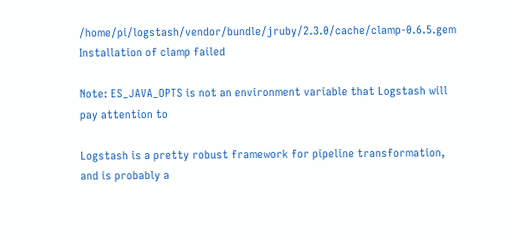/home/pi/logstash/vendor/bundle/jruby/2.3.0/cache/clamp-0.6.5.gem
Installation of clamp failed

Note: ES_JAVA_OPTS is not an environment variable that Logstash will pay attention to

Logstash is a pretty robust framework for pipeline transformation, and is probably a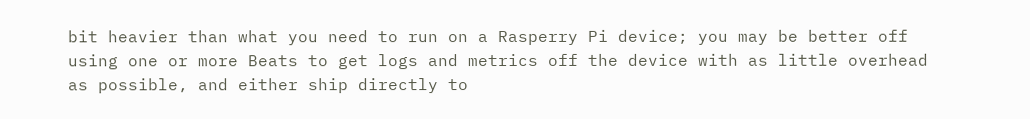bit heavier than what you need to run on a Rasperry Pi device; you may be better off using one or more Beats to get logs and metrics off the device with as little overhead as possible, and either ship directly to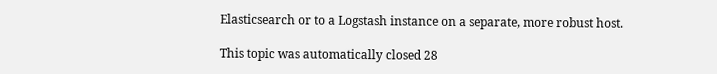Elasticsearch or to a Logstash instance on a separate, more robust host.

This topic was automatically closed 28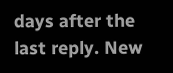days after the last reply. New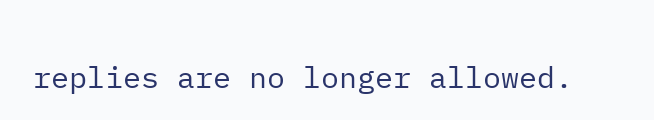replies are no longer allowed.